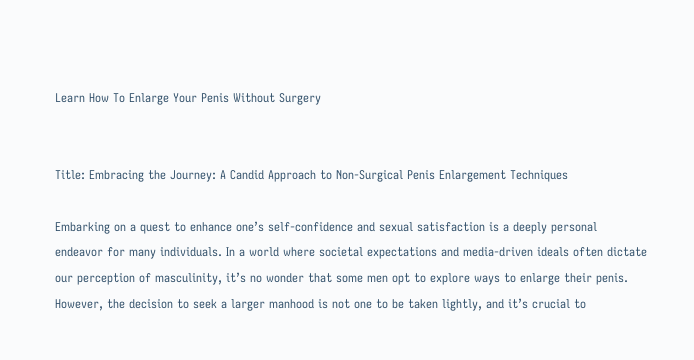Learn How To Enlarge Your Penis Without Surgery


Title: Embracing the Journey: A Candid Approach to Non-Surgical Penis Enlargement Techniques

Embarking on a quest to enhance one’s self-confidence and sexual satisfaction is a deeply personal endeavor for many individuals. In a world where societal expectations and media-driven ideals often dictate our perception of masculinity, it’s no wonder that some men opt to explore ways to enlarge their penis. However, the decision to seek a larger manhood is not one to be taken lightly, and it’s crucial to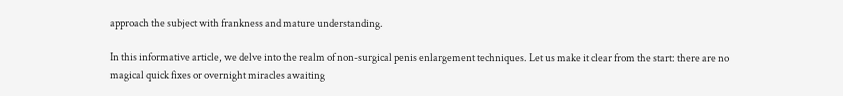approach the subject with frankness and mature understanding.

In this informative article, we delve into the realm of non-surgical penis enlargement techniques. Let us make it clear from the start: there are no magical quick fixes or overnight miracles awaiting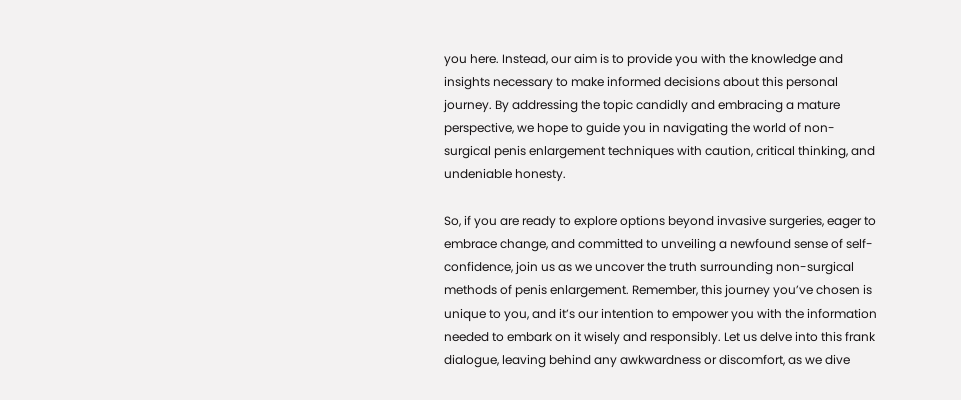you here. Instead, our aim is to provide you with the knowledge and insights necessary to make informed decisions about this personal journey. By addressing the topic candidly and embracing a mature perspective, we hope to guide you in navigating the world of non-surgical penis enlargement techniques with caution, critical thinking, and undeniable honesty.

So, if you are ready to explore options beyond invasive surgeries, eager to embrace change, and committed to unveiling a newfound sense of self-confidence, join us as we uncover the truth surrounding non-surgical methods of penis enlargement. Remember, this journey you’ve chosen is unique to you, and it’s our intention to empower you with the information needed to embark on it wisely and responsibly. Let us delve into this frank dialogue, leaving behind any awkwardness or discomfort, as we dive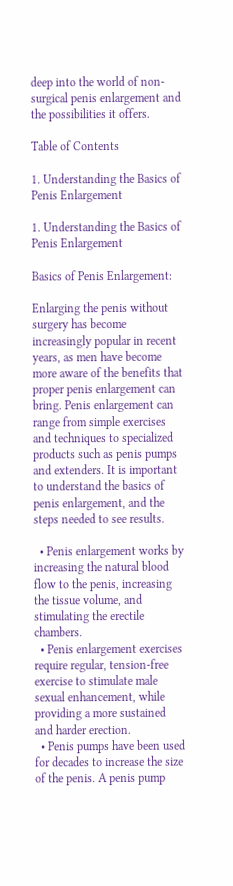deep into the world of non-surgical penis enlargement and the possibilities it offers.

Table of Contents

1. Understanding the Basics of Penis Enlargement

1. Understanding the Basics of Penis Enlargement

Basics of Penis Enlargement:

Enlarging the penis without surgery has become increasingly popular in recent years, as men have become more aware of the benefits that proper penis enlargement can bring. Penis enlargement can range from simple exercises and techniques to specialized products such as penis pumps and extenders. It is important to understand the basics of penis enlargement, and the steps needed to see results.

  • Penis enlargement works by increasing the natural blood flow to the penis, increasing the tissue volume, and stimulating the erectile chambers.
  • Penis enlargement exercises require regular, tension-free exercise to stimulate male sexual enhancement, while providing a more sustained and harder erection.
  • Penis pumps have been used for decades to increase the size of the penis. A penis pump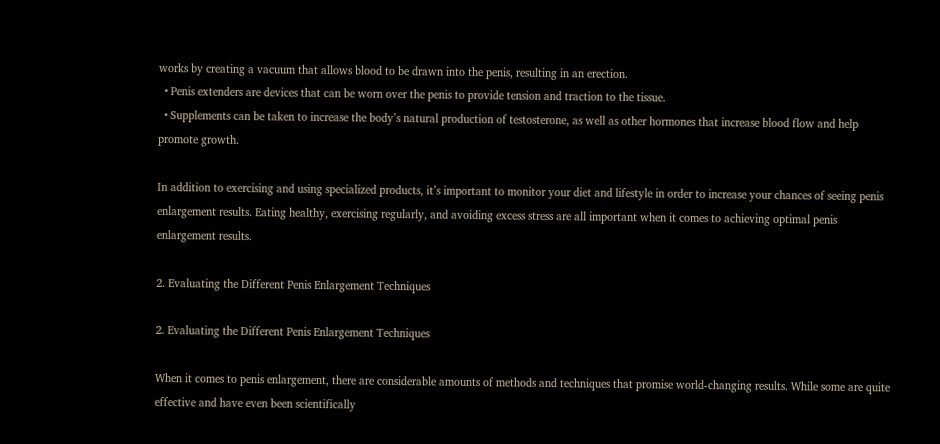works by creating a vacuum that allows blood to be drawn into the penis, resulting in an erection.
  • Penis extenders are devices that can be worn over the penis to provide tension and traction to the tissue.
  • Supplements can be taken to increase the body’s natural production of testosterone, as well as other hormones that increase blood flow and help promote growth.

In addition to exercising and using specialized products, it’s important to monitor your diet and lifestyle in order to increase your chances of seeing penis enlargement results. Eating healthy, exercising regularly, and avoiding excess stress are all important when it comes to achieving optimal penis enlargement results.

2. Evaluating the Different Penis Enlargement Techniques

2. Evaluating the Different Penis Enlargement Techniques

When it comes to penis enlargement, there are considerable amounts of methods and techniques that promise world-changing results. While some are quite effective and have even been scientifically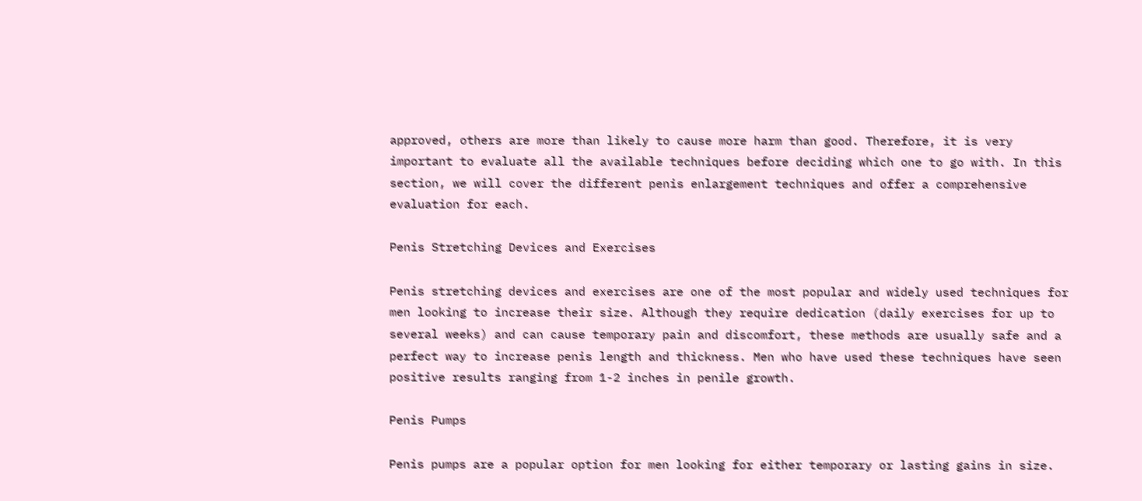approved, others are more than likely to cause more harm than good. Therefore, it is very important to evaluate all the available techniques before deciding which one to go with. In this section, we will cover the different penis enlargement techniques and offer a comprehensive evaluation for each.

Penis Stretching Devices and Exercises

Penis stretching devices and exercises are one of the most popular and widely used techniques for men looking to increase their size. Although they require dedication (daily exercises for up to several weeks) and can cause temporary pain and discomfort, these methods are usually safe and a perfect way to increase penis length and thickness. Men who have used these techniques have seen positive results ranging from 1-2 inches in penile growth.

Penis Pumps

Penis pumps are a popular option for men looking for either temporary or lasting gains in size.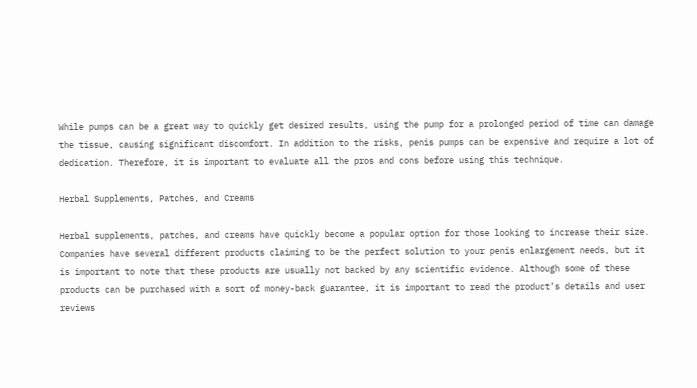While pumps can be a great way to quickly get desired results, using the pump for a prolonged period of time can damage the tissue, causing significant discomfort. In addition to the risks, penis pumps can be expensive and require a lot of dedication. Therefore, it is important to evaluate all the pros and cons before using this technique.

Herbal Supplements, Patches, and Creams

Herbal supplements, patches, and creams have quickly become a popular option for those looking to increase their size. Companies have several different products claiming to be the perfect solution to your penis enlargement needs, but it is important to note that these products are usually not backed by any scientific evidence. Although some of these products can be purchased with a sort of money-back guarantee, it is important to read the product’s details and user reviews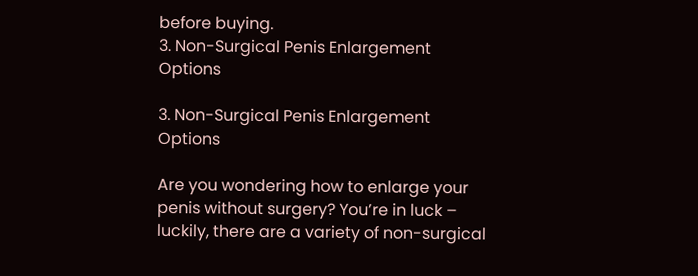before buying.
3. Non-Surgical Penis Enlargement Options

3. Non-Surgical Penis Enlargement Options

Are you wondering how to enlarge your penis without surgery? You’re in luck – luckily, there are a variety of non-surgical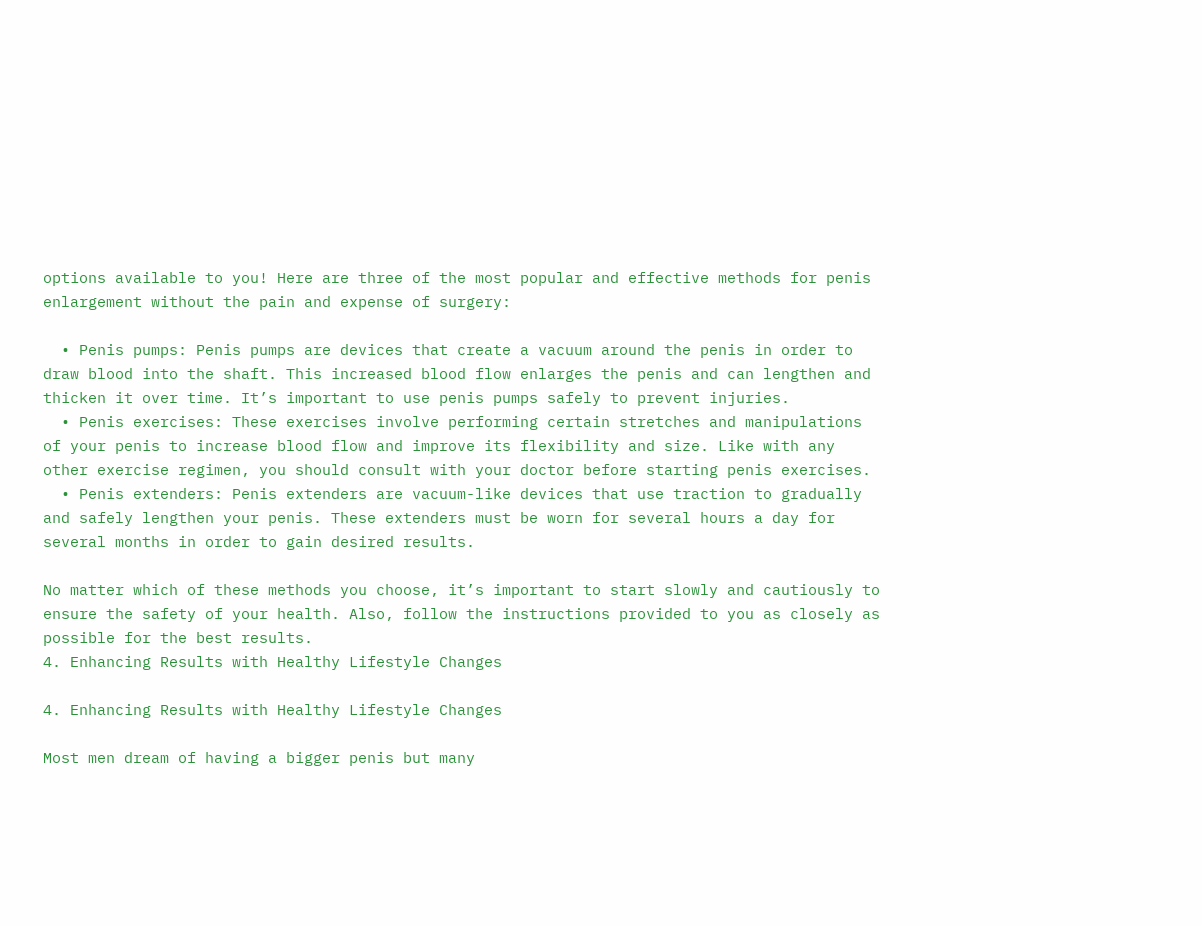options available to you! Here are three of the most popular and effective methods for penis enlargement without the pain and expense of surgery:

  • Penis pumps: Penis pumps are devices that create a vacuum around the penis in order to draw blood into the shaft. This increased blood flow enlarges the penis and can lengthen and thicken it over time. It’s important to use penis pumps safely to prevent injuries.
  • Penis exercises: These exercises involve performing certain stretches and manipulations of your penis to increase blood flow and improve its flexibility and size. Like with any other exercise regimen, you should consult with your doctor before starting penis exercises.
  • Penis extenders: Penis extenders are vacuum-like devices that use traction to gradually and safely lengthen your penis. These extenders must be worn for several hours a day for several months in order to gain desired results.

No matter which of these methods you choose, it’s important to start slowly and cautiously to ensure the safety of your health. Also, follow the instructions provided to you as closely as possible for the best results.
4. Enhancing Results with Healthy Lifestyle Changes

4. Enhancing Results with Healthy Lifestyle Changes

Most men dream of having a bigger penis but many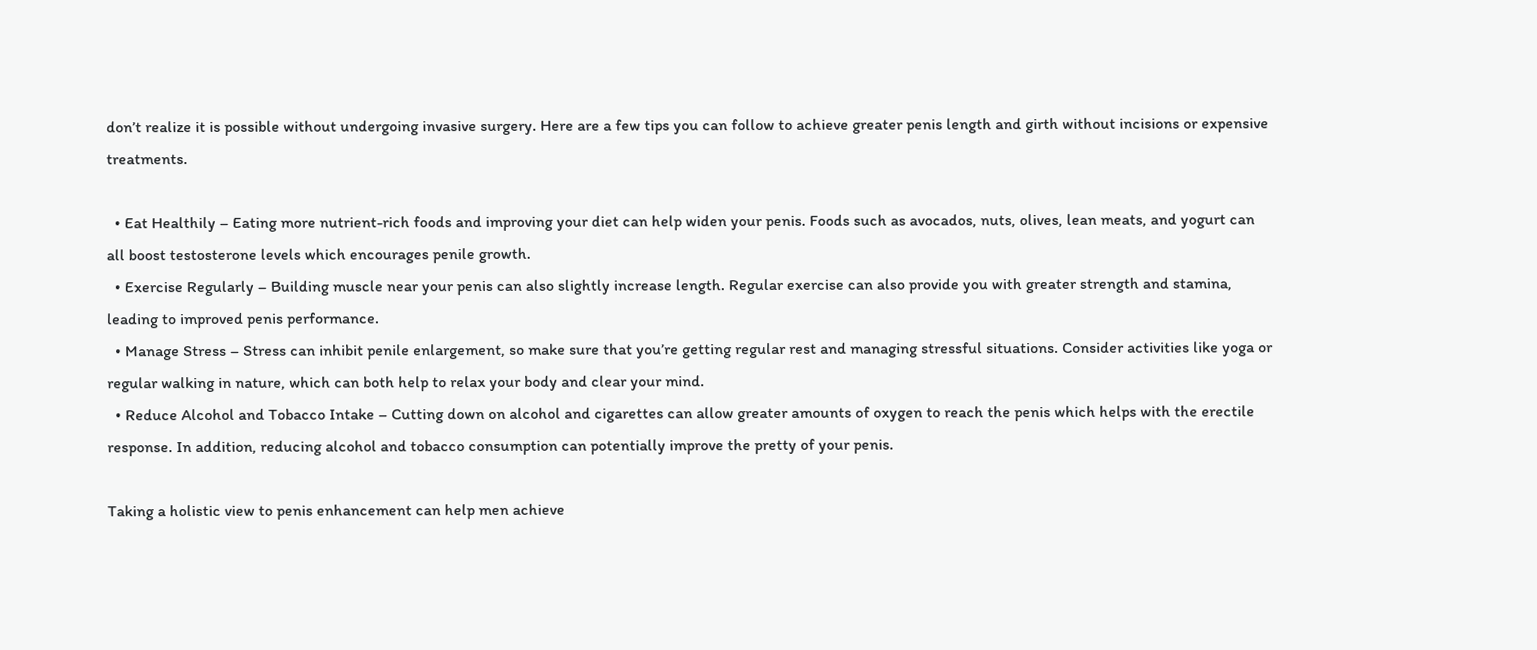don’t realize it is possible without undergoing invasive surgery. Here are a few tips you can follow to achieve greater penis length and girth without incisions or expensive treatments.

  • Eat Healthily – Eating more nutrient-rich foods and improving your diet can help widen your penis. Foods such as avocados, nuts, olives, lean meats, and yogurt can all boost testosterone levels which encourages penile growth.
  • Exercise Regularly – Building muscle near your penis can also slightly increase length. Regular exercise can also provide you with greater strength and stamina, leading to improved penis performance.
  • Manage Stress – Stress can inhibit penile enlargement, so make sure that you’re getting regular rest and managing stressful situations. Consider activities like yoga or regular walking in nature, which can both help to relax your body and clear your mind.
  • Reduce Alcohol and Tobacco Intake – Cutting down on alcohol and cigarettes can allow greater amounts of oxygen to reach the penis which helps with the erectile response. In addition, reducing alcohol and tobacco consumption can potentially improve the pretty of your penis.

Taking a holistic view to penis enhancement can help men achieve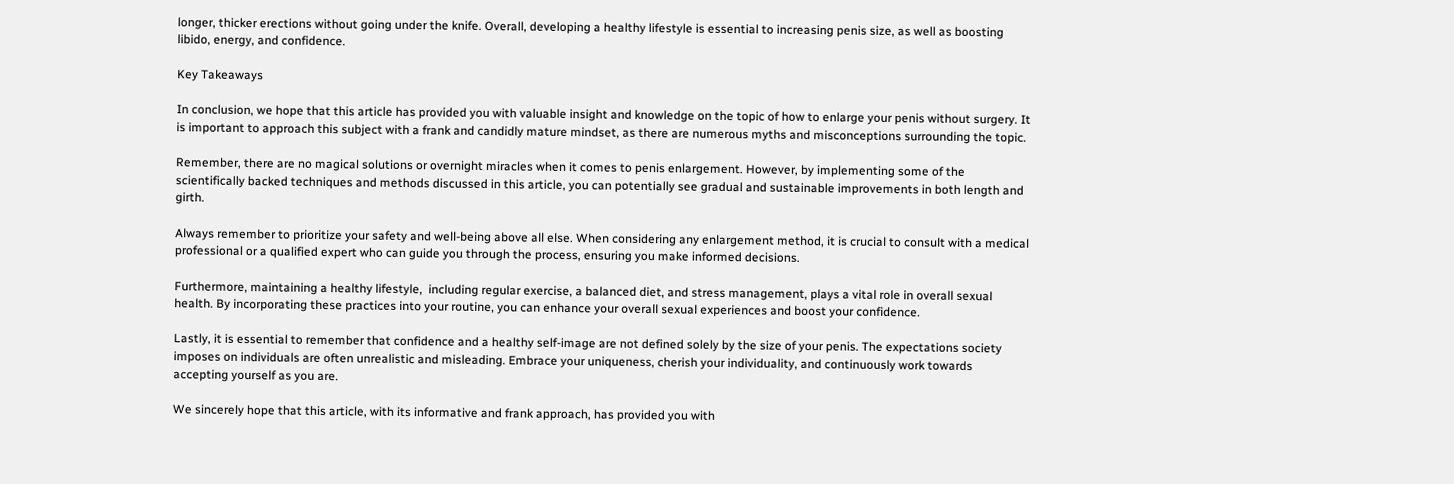longer, thicker erections without going under the knife. Overall, developing a healthy lifestyle is essential to increasing penis size, as well as boosting libido, energy, and confidence.

Key Takeaways

In conclusion, we hope that this article has provided you with valuable insight and knowledge on the topic of how to enlarge your penis without surgery. It is important to approach this subject with a frank and candidly mature mindset, as there are numerous myths and misconceptions surrounding the topic.

Remember, there are no magical solutions or overnight miracles when it comes to penis enlargement. However, by implementing some of the scientifically backed techniques and methods discussed in this article, you can potentially see gradual and sustainable improvements in both length and girth.

Always remember to prioritize your safety and well-being above all else. When considering any enlargement method, it is crucial to consult with a medical professional or a qualified expert who can guide you through the process, ensuring you make informed decisions.

Furthermore, maintaining a healthy lifestyle,  including regular exercise, a balanced diet, and stress management, plays a vital role in overall sexual health. By incorporating these practices into your routine, you can enhance your overall sexual experiences and boost your confidence.

Lastly, it is essential to remember that confidence and a healthy self-image are not defined solely by the size of your penis. The expectations society imposes on individuals are often unrealistic and misleading. Embrace your uniqueness, cherish your individuality, and continuously work towards accepting yourself as you are.

We sincerely hope that this article, with its informative and frank approach, has provided you with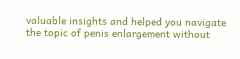valuable insights and helped you navigate the topic of penis enlargement without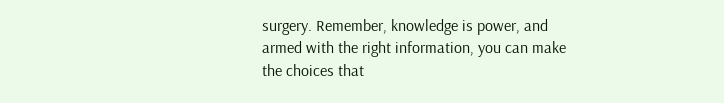surgery. Remember, knowledge is power, and armed with the right information, you can make the choices that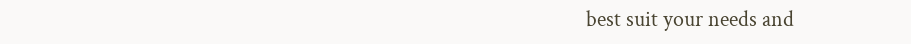best suit your needs and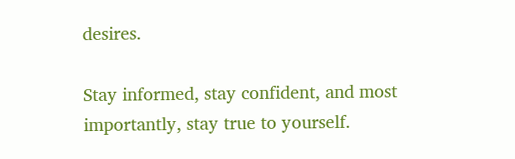desires.

Stay informed, stay confident, and most importantly, stay true to yourself.